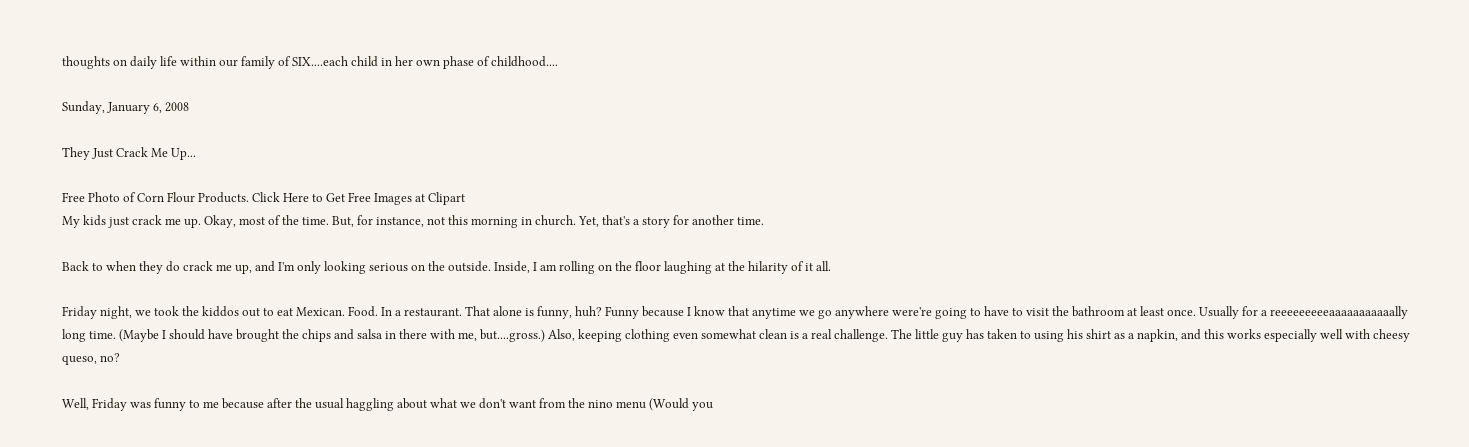thoughts on daily life within our family of SIX....each child in her own phase of childhood....

Sunday, January 6, 2008

They Just Crack Me Up...

Free Photo of Corn Flour Products. Click Here to Get Free Images at Clipart
My kids just crack me up. Okay, most of the time. But, for instance, not this morning in church. Yet, that's a story for another time.

Back to when they do crack me up, and I'm only looking serious on the outside. Inside, I am rolling on the floor laughing at the hilarity of it all.

Friday night, we took the kiddos out to eat Mexican. Food. In a restaurant. That alone is funny, huh? Funny because I know that anytime we go anywhere were're going to have to visit the bathroom at least once. Usually for a reeeeeeeeeaaaaaaaaaaally long time. (Maybe I should have brought the chips and salsa in there with me, but....gross.) Also, keeping clothing even somewhat clean is a real challenge. The little guy has taken to using his shirt as a napkin, and this works especially well with cheesy queso, no?

Well, Friday was funny to me because after the usual haggling about what we don't want from the nino menu (Would you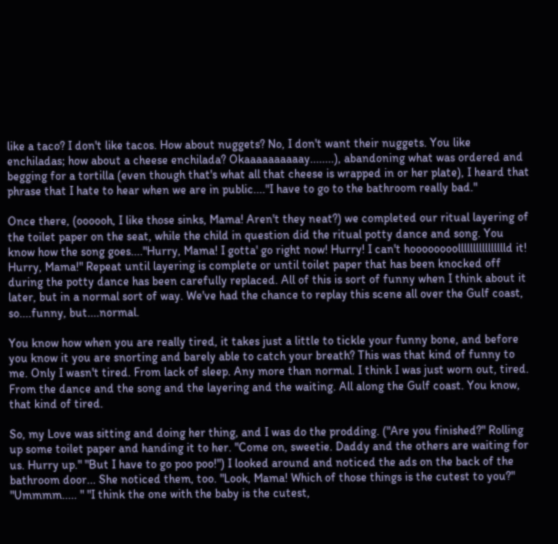like a taco? I don't like tacos. How about nuggets? No, I don't want their nuggets. You like enchiladas; how about a cheese enchilada? Okaaaaaaaaaay........), abandoning what was ordered and begging for a tortilla (even though that's what all that cheese is wrapped in or her plate), I heard that phrase that I hate to hear when we are in public...."I have to go to the bathroom really bad."

Once there, (oooooh, I like those sinks, Mama! Aren't they neat?) we completed our ritual layering of the toilet paper on the seat, while the child in question did the ritual potty dance and song. You know how the song goes...."Hurry, Mama! I gotta' go right now! Hurry! I can't hoooooooolllllllllllllllld it! Hurry, Mama!" Repeat until layering is complete or until toilet paper that has been knocked off during the potty dance has been carefully replaced. All of this is sort of funny when I think about it later, but in a normal sort of way. We've had the chance to replay this scene all over the Gulf coast, so....funny, but....normal.

You know how when you are really tired, it takes just a little to tickle your funny bone, and before you know it you are snorting and barely able to catch your breath? This was that kind of funny to me. Only I wasn't tired. From lack of sleep. Any more than normal. I think I was just worn out, tired. From the dance and the song and the layering and the waiting. All along the Gulf coast. You know, that kind of tired.

So, my Love was sitting and doing her thing, and I was do the prodding. ("Are you finished?" Rolling up some toilet paper and handing it to her. "Come on, sweetie. Daddy and the others are waiting for us. Hurry up." "But I have to go poo poo!") I looked around and noticed the ads on the back of the bathroom door... She noticed them, too. "Look, Mama! Which of those things is the cutest to you?" "Ummmm..... " "I think the one with the baby is the cutest,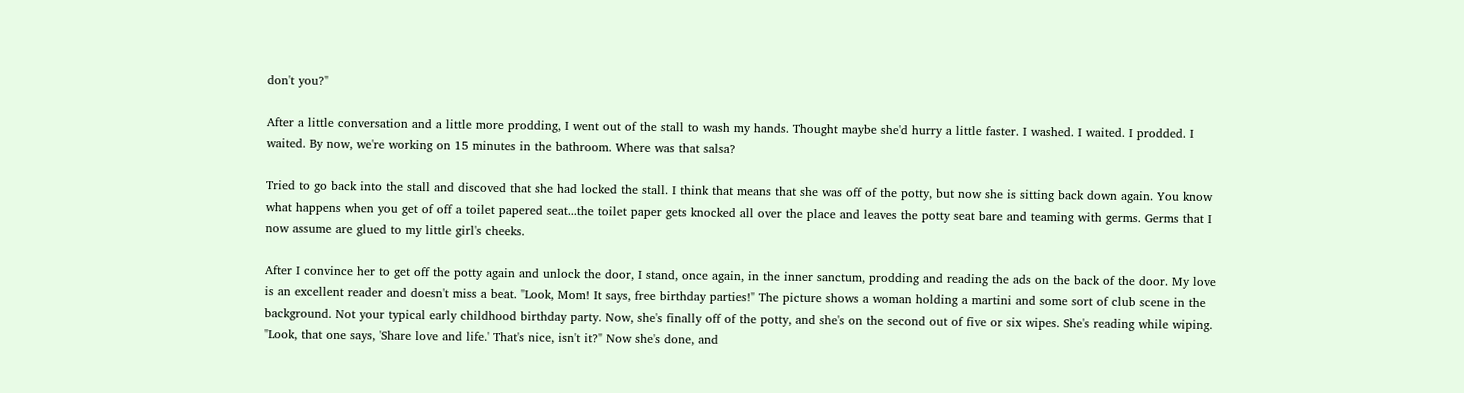don't you?"

After a little conversation and a little more prodding, I went out of the stall to wash my hands. Thought maybe she'd hurry a little faster. I washed. I waited. I prodded. I waited. By now, we're working on 15 minutes in the bathroom. Where was that salsa?

Tried to go back into the stall and discoved that she had locked the stall. I think that means that she was off of the potty, but now she is sitting back down again. You know what happens when you get of off a toilet papered seat...the toilet paper gets knocked all over the place and leaves the potty seat bare and teaming with germs. Germs that I now assume are glued to my little girl's cheeks.

After I convince her to get off the potty again and unlock the door, I stand, once again, in the inner sanctum, prodding and reading the ads on the back of the door. My love is an excellent reader and doesn't miss a beat. "Look, Mom! It says, free birthday parties!" The picture shows a woman holding a martini and some sort of club scene in the background. Not your typical early childhood birthday party. Now, she's finally off of the potty, and she's on the second out of five or six wipes. She's reading while wiping. "Look, that one says, 'Share love and life.' That's nice, isn't it?" Now she's done, and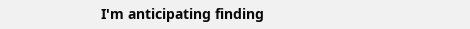I'm anticipating finding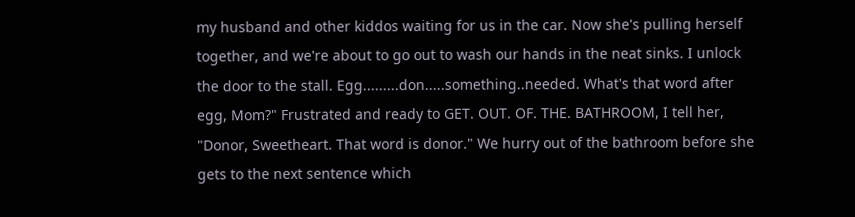my husband and other kiddos waiting for us in the car. Now she's pulling herself together, and we're about to go out to wash our hands in the neat sinks. I unlock the door to the stall. Egg.........don.....something..needed. What's that word after egg, Mom?" Frustrated and ready to GET. OUT. OF. THE. BATHROOM, I tell her, "Donor, Sweetheart. That word is donor." We hurry out of the bathroom before she gets to the next sentence which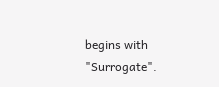begins with "Surrogate".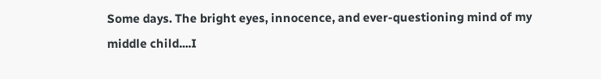Some days. The bright eyes, innocence, and ever-questioning mind of my middle child....I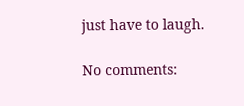just have to laugh.

No comments: